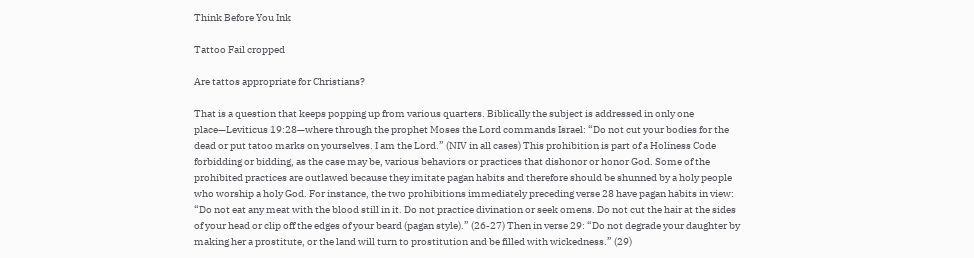Think Before You Ink

Tattoo Fail cropped

Are tattos appropriate for Christians?

That is a question that keeps popping up from various quarters. Biblically the subject is addressed in only one place—Leviticus 19:28—where through the prophet Moses the Lord commands Israel: “Do not cut your bodies for the dead or put tatoo marks on yourselves. I am the Lord.” (NIV in all cases) This prohibition is part of a Holiness Code forbidding or bidding, as the case may be, various behaviors or practices that dishonor or honor God. Some of the prohibited practices are outlawed because they imitate pagan habits and therefore should be shunned by a holy people who worship a holy God. For instance, the two prohibitions immediately preceding verse 28 have pagan habits in view: “Do not eat any meat with the blood still in it. Do not practice divination or seek omens. Do not cut the hair at the sides of your head or clip off the edges of your beard (pagan style).” (26-27) Then in verse 29: “Do not degrade your daughter by making her a prostitute, or the land will turn to prostitution and be filled with wickedness.” (29)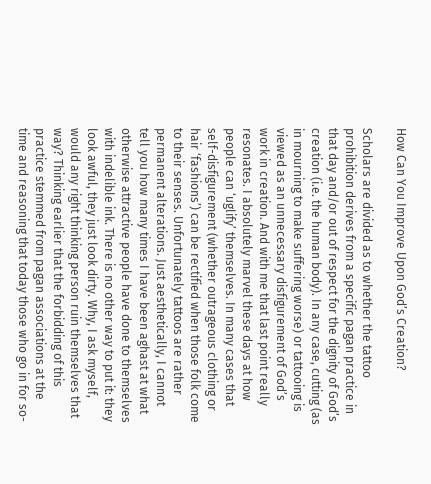How Can You Improve Upon God’s Creation?

Scholars are divided as to whether the tattoo prohibition derives from a specific pagan practice in that day and/or out of respect for the dignity of God’s creation (i.e. the human body). In any case, cutting (as in mourning to make suffering worse) or tattooing is viewed as an unnecessary disfigurement of God’s work in creation. And with me that last point really resonates. I absolutely marvel these days at how people can ‘uglify’ themselves. In many cases that self-disfigurement (whether outrageous clothing or hair ‘fashions’) can be rectified when those folk come to their senses. Unfortunately tattoos are rather permanent alterations. Just aesthetically, I cannot tell you how many times I have been aghast at what otherwise attractive people have done to themselves with indelible ink. There is no other way to put it: they look awful, they just look dirty. Why, I ask myself, would any right thinking person ruin themselves that way? Thinking earlier that the forbidding of this practice stemmed from pagan associations at the time and reasoning that today those who go in for so-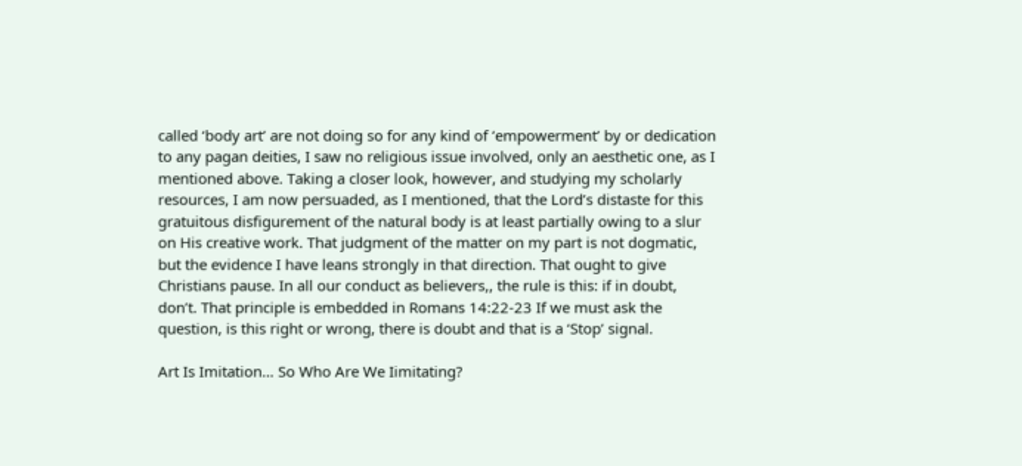called ‘body art’ are not doing so for any kind of ‘empowerment’ by or dedication to any pagan deities, I saw no religious issue involved, only an aesthetic one, as I mentioned above. Taking a closer look, however, and studying my scholarly resources, I am now persuaded, as I mentioned, that the Lord’s distaste for this gratuitous disfigurement of the natural body is at least partially owing to a slur on His creative work. That judgment of the matter on my part is not dogmatic, but the evidence I have leans strongly in that direction. That ought to give Christians pause. In all our conduct as believers,, the rule is this: if in doubt, don’t. That principle is embedded in Romans 14:22-23 If we must ask the question, is this right or wrong, there is doubt and that is a ‘Stop’ signal.

Art Is Imitation… So Who Are We Iimitating?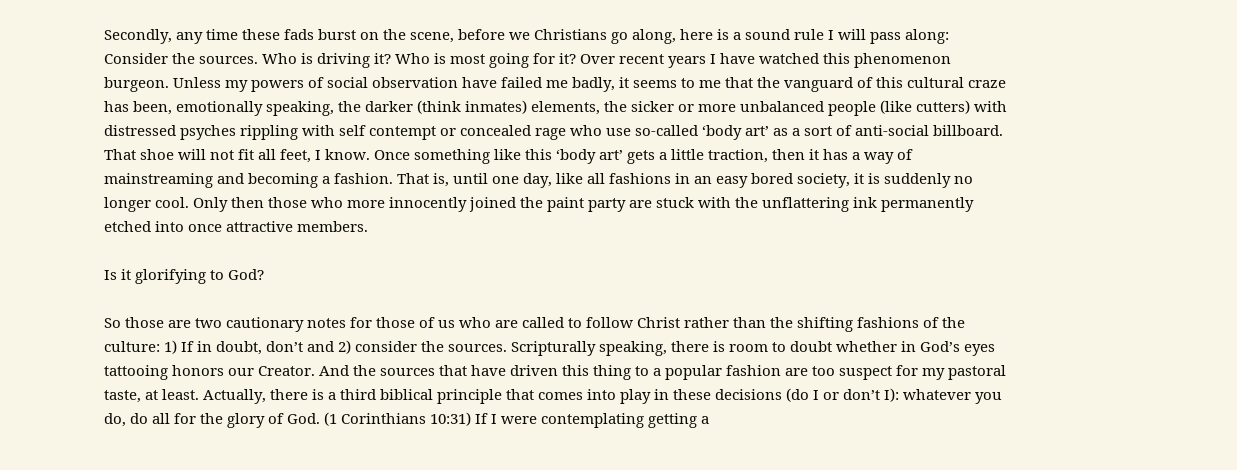Secondly, any time these fads burst on the scene, before we Christians go along, here is a sound rule I will pass along: Consider the sources. Who is driving it? Who is most going for it? Over recent years I have watched this phenomenon burgeon. Unless my powers of social observation have failed me badly, it seems to me that the vanguard of this cultural craze has been, emotionally speaking, the darker (think inmates) elements, the sicker or more unbalanced people (like cutters) with distressed psyches rippling with self contempt or concealed rage who use so-called ‘body art’ as a sort of anti-social billboard. That shoe will not fit all feet, I know. Once something like this ‘body art’ gets a little traction, then it has a way of mainstreaming and becoming a fashion. That is, until one day, like all fashions in an easy bored society, it is suddenly no longer cool. Only then those who more innocently joined the paint party are stuck with the unflattering ink permanently etched into once attractive members.

Is it glorifying to God?

So those are two cautionary notes for those of us who are called to follow Christ rather than the shifting fashions of the culture: 1) If in doubt, don’t and 2) consider the sources. Scripturally speaking, there is room to doubt whether in God’s eyes tattooing honors our Creator. And the sources that have driven this thing to a popular fashion are too suspect for my pastoral taste, at least. Actually, there is a third biblical principle that comes into play in these decisions (do I or don’t I): whatever you do, do all for the glory of God. (1 Corinthians 10:31) If I were contemplating getting a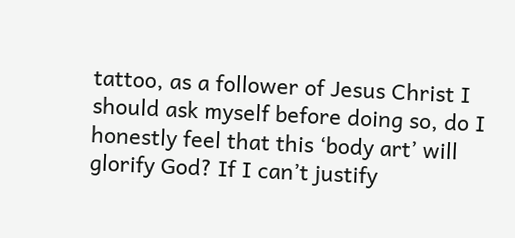tattoo, as a follower of Jesus Christ I should ask myself before doing so, do I honestly feel that this ‘body art’ will glorify God? If I can’t justify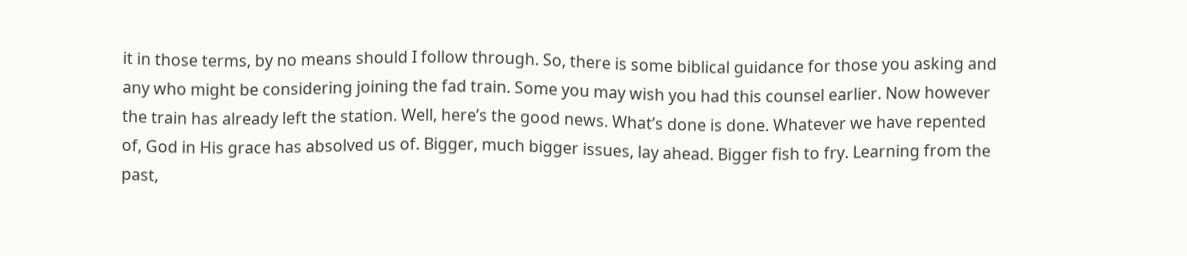it in those terms, by no means should I follow through. So, there is some biblical guidance for those you asking and any who might be considering joining the fad train. Some you may wish you had this counsel earlier. Now however the train has already left the station. Well, here’s the good news. What’s done is done. Whatever we have repented of, God in His grace has absolved us of. Bigger, much bigger issues, lay ahead. Bigger fish to fry. Learning from the past,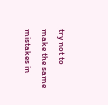try not to make the same mistakes in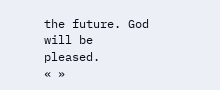the future. God will be pleased.
« »